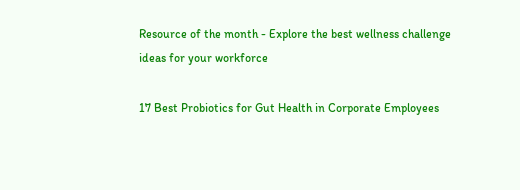Resource of the month - Explore the best wellness challenge ideas for your workforce

17 Best Probiotics for Gut Health in Corporate Employees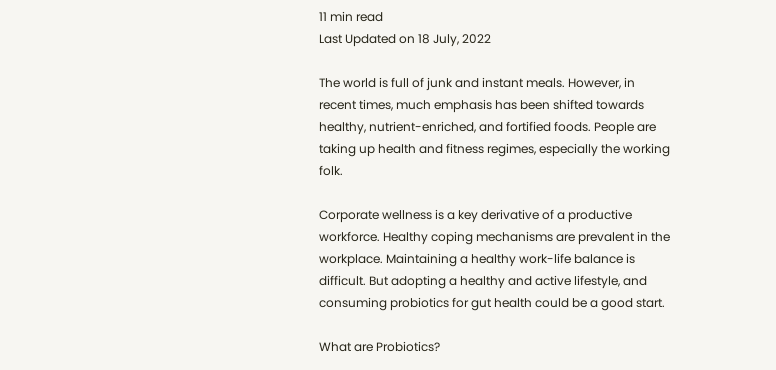11 min read
Last Updated on 18 July, 2022

The world is full of junk and instant meals. However, in recent times, much emphasis has been shifted towards healthy, nutrient-enriched, and fortified foods. People are taking up health and fitness regimes, especially the working folk.

Corporate wellness is a key derivative of a productive workforce. Healthy coping mechanisms are prevalent in the workplace. Maintaining a healthy work-life balance is difficult. But adopting a healthy and active lifestyle, and consuming probiotics for gut health could be a good start.

What are Probiotics?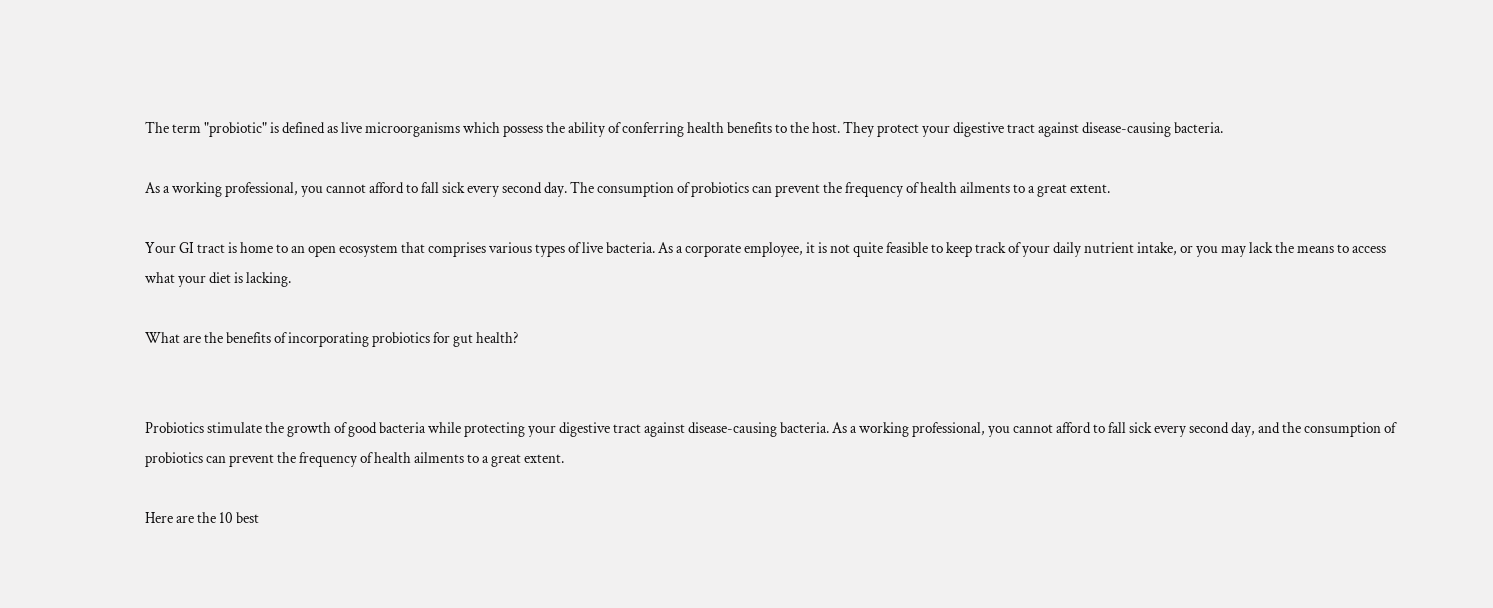The term "probiotic" is defined as live microorganisms which possess the ability of conferring health benefits to the host. They protect your digestive tract against disease-causing bacteria.

As a working professional, you cannot afford to fall sick every second day. The consumption of probiotics can prevent the frequency of health ailments to a great extent.

Your GI tract is home to an open ecosystem that comprises various types of live bacteria. As a corporate employee, it is not quite feasible to keep track of your daily nutrient intake, or you may lack the means to access what your diet is lacking.

What are the benefits of incorporating probiotics for gut health?


Probiotics stimulate the growth of good bacteria while protecting your digestive tract against disease-causing bacteria. As a working professional, you cannot afford to fall sick every second day, and the consumption of probiotics can prevent the frequency of health ailments to a great extent.

Here are the 10 best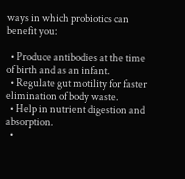ways in which probiotics can benefit you:

  • Produce antibodies at the time of birth and as an infant.
  • Regulate gut motility for faster elimination of body waste.
  • Help in nutrient digestion and absorption.
  •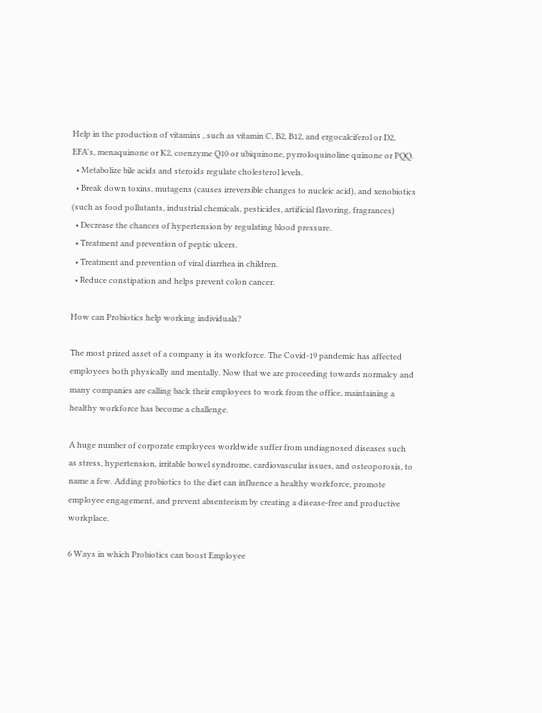Help in the production of vitamins , such as vitamin C, B2, B12, and ergocalciferol or D2, EFA's, menaquinone or K2, coenzyme Q10 or ubiquinone, pyrroloquinoline quinone or PQQ.
  • Metabolize bile acids and steroids regulate cholesterol levels.
  • Break down toxins, mutagens (causes irreversible changes to nucleic acid), and xenobiotics (such as food pollutants, industrial chemicals, pesticides, artificial flavoring, fragrances)
  • Decrease the chances of hypertension by regulating blood pressure.
  • Treatment and prevention of peptic ulcers.
  • Treatment and prevention of viral diarrhea in children.
  • Reduce constipation and helps prevent colon cancer.

How can Probiotics help working individuals?

The most prized asset of a company is its workforce. The Covid-19 pandemic has affected employees both physically and mentally. Now that we are proceeding towards normalcy and many companies are calling back their employees to work from the office, maintaining a healthy workforce has become a challenge.

A huge number of corporate employees worldwide suffer from undiagnosed diseases such as stress, hypertension, irritable bowel syndrome, cardiovascular issues, and osteoporosis, to name a few. Adding probiotics to the diet can influence a healthy workforce, promote employee engagement, and prevent absenteeism by creating a disease-free and productive workplace.

6 Ways in which Probiotics can boost Employee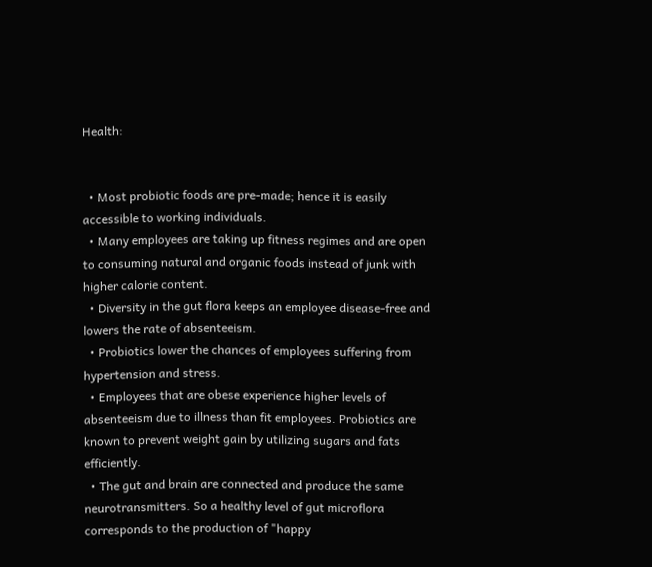Health:


  • Most probiotic foods are pre-made; hence it is easily accessible to working individuals.
  • Many employees are taking up fitness regimes and are open to consuming natural and organic foods instead of junk with higher calorie content.
  • Diversity in the gut flora keeps an employee disease-free and lowers the rate of absenteeism.
  • Probiotics lower the chances of employees suffering from hypertension and stress.
  • Employees that are obese experience higher levels of absenteeism due to illness than fit employees. Probiotics are known to prevent weight gain by utilizing sugars and fats efficiently.
  • The gut and brain are connected and produce the same neurotransmitters. So a healthy level of gut microflora corresponds to the production of "happy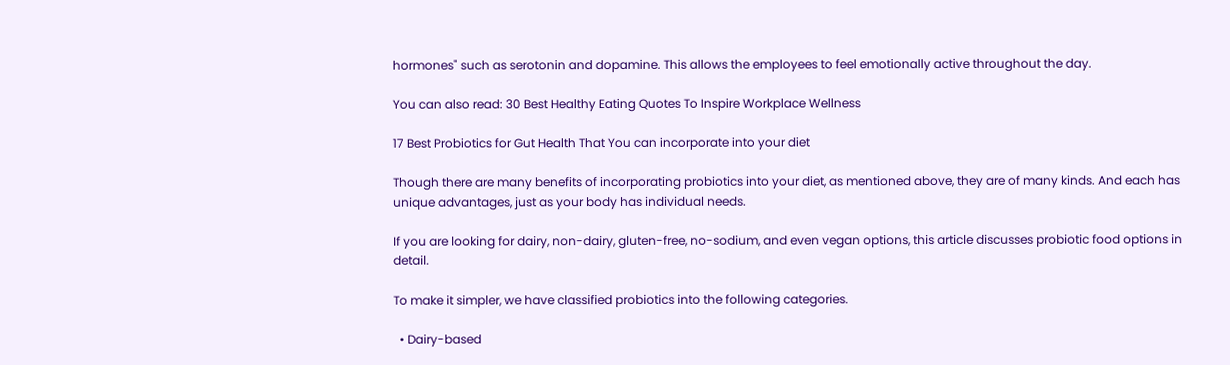hormones" such as serotonin and dopamine. This allows the employees to feel emotionally active throughout the day.

You can also read: 30 Best Healthy Eating Quotes To Inspire Workplace Wellness

17 Best Probiotics for Gut Health That You can incorporate into your diet

Though there are many benefits of incorporating probiotics into your diet, as mentioned above, they are of many kinds. And each has unique advantages, just as your body has individual needs.

If you are looking for dairy, non-dairy, gluten-free, no-sodium, and even vegan options, this article discusses probiotic food options in detail.

To make it simpler, we have classified probiotics into the following categories.

  • Dairy-based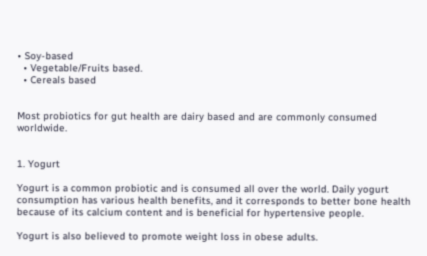• Soy-based
  • Vegetable/Fruits based.
  • Cereals based


Most probiotics for gut health are dairy based and are commonly consumed worldwide.


1. Yogurt

Yogurt is a common probiotic and is consumed all over the world. Daily yogurt consumption has various health benefits, and it corresponds to better bone health because of its calcium content and is beneficial for hypertensive people.

Yogurt is also believed to promote weight loss in obese adults.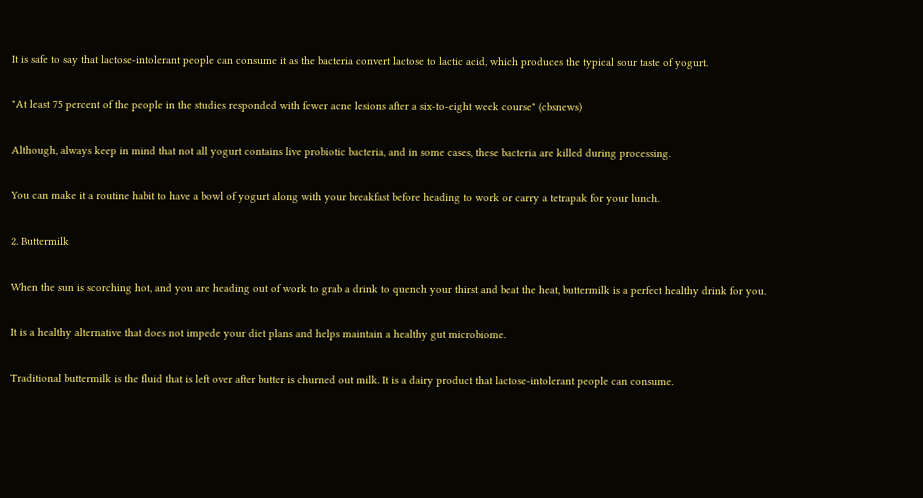It is safe to say that lactose-intolerant people can consume it as the bacteria convert lactose to lactic acid, which produces the typical sour taste of yogurt.

"At least 75 percent of the people in the studies responded with fewer acne lesions after a six-to-eight week course" (cbsnews)

Although, always keep in mind that not all yogurt contains live probiotic bacteria, and in some cases, these bacteria are killed during processing.

You can make it a routine habit to have a bowl of yogurt along with your breakfast before heading to work or carry a tetrapak for your lunch.

2. Buttermilk

When the sun is scorching hot, and you are heading out of work to grab a drink to quench your thirst and beat the heat, buttermilk is a perfect healthy drink for you.

It is a healthy alternative that does not impede your diet plans and helps maintain a healthy gut microbiome.

Traditional buttermilk is the fluid that is left over after butter is churned out milk. It is a dairy product that lactose-intolerant people can consume.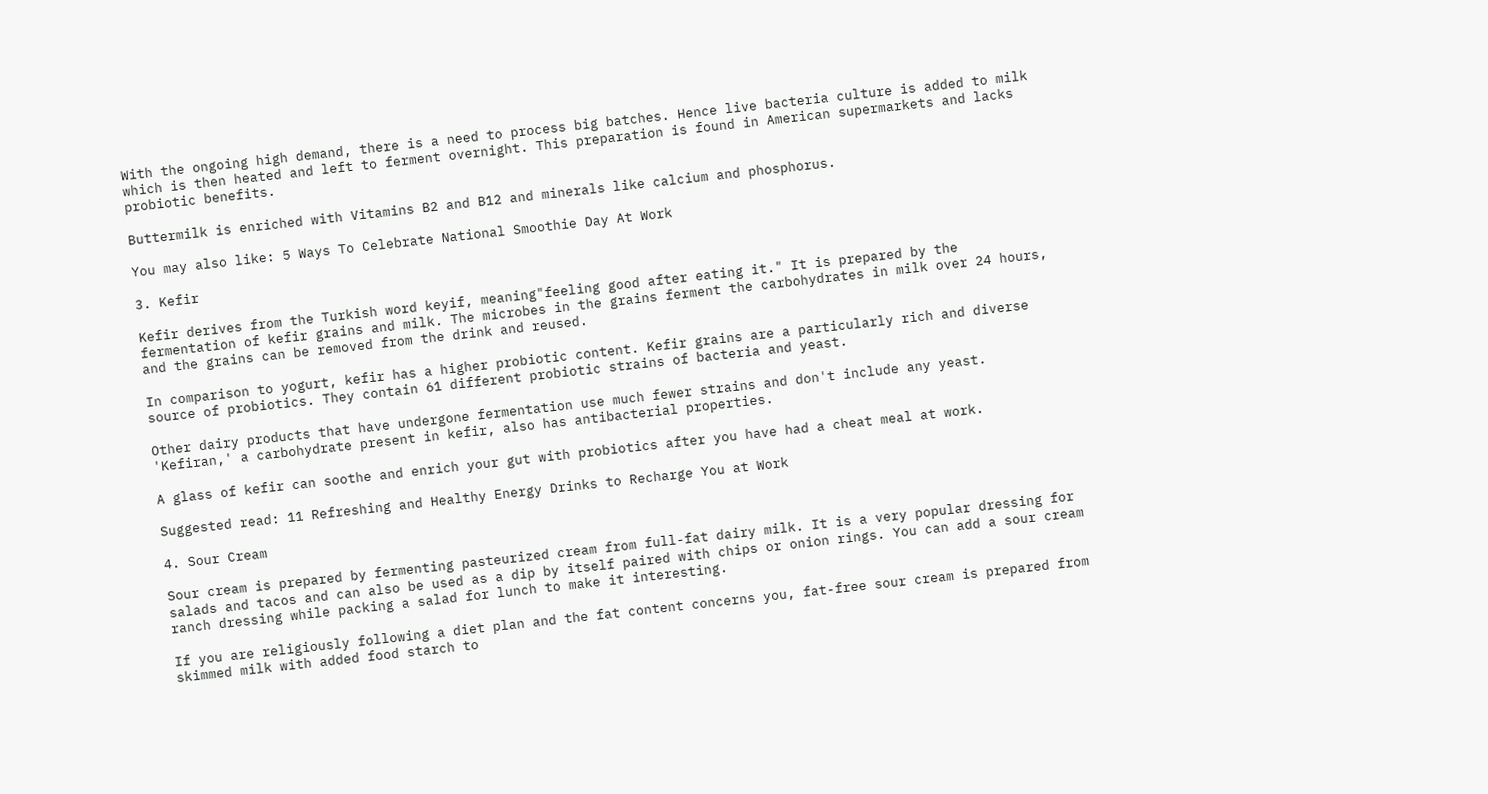With the ongoing high demand, there is a need to process big batches. Hence live bacteria culture is added to milk which is then heated and left to ferment overnight. This preparation is found in American supermarkets and lacks probiotic benefits.

Buttermilk is enriched with Vitamins B2 and B12 and minerals like calcium and phosphorus.

You may also like: 5 Ways To Celebrate National Smoothie Day At Work

3. Kefir

Kefir derives from the Turkish word keyif, meaning"feeling good after eating it." It is prepared by the fermentation of kefir grains and milk. The microbes in the grains ferment the carbohydrates in milk over 24 hours, and the grains can be removed from the drink and reused.

In comparison to yogurt, kefir has a higher probiotic content. Kefir grains are a particularly rich and diverse source of probiotics. They contain 61 different probiotic strains of bacteria and yeast.

Other dairy products that have undergone fermentation use much fewer strains and don't include any yeast. 'Kefiran,' a carbohydrate present in kefir, also has antibacterial properties.

A glass of kefir can soothe and enrich your gut with probiotics after you have had a cheat meal at work.

Suggested read: 11 Refreshing and Healthy Energy Drinks to Recharge You at Work

4. Sour Cream

Sour cream is prepared by fermenting pasteurized cream from full-fat dairy milk. It is a very popular dressing for salads and tacos and can also be used as a dip by itself paired with chips or onion rings. You can add a sour cream ranch dressing while packing a salad for lunch to make it interesting.

If you are religiously following a diet plan and the fat content concerns you, fat-free sour cream is prepared from skimmed milk with added food starch to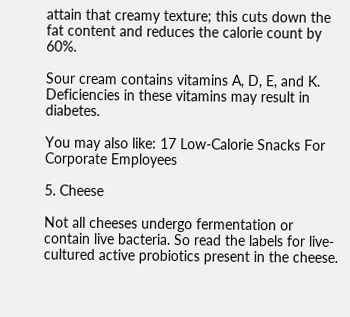attain that creamy texture; this cuts down the fat content and reduces the calorie count by 60%.

Sour cream contains vitamins A, D, E, and K. Deficiencies in these vitamins may result in diabetes.

You may also like: 17 Low-Calorie Snacks For Corporate Employees

5. Cheese

Not all cheeses undergo fermentation or contain live bacteria. So read the labels for live-cultured active probiotics present in the cheese.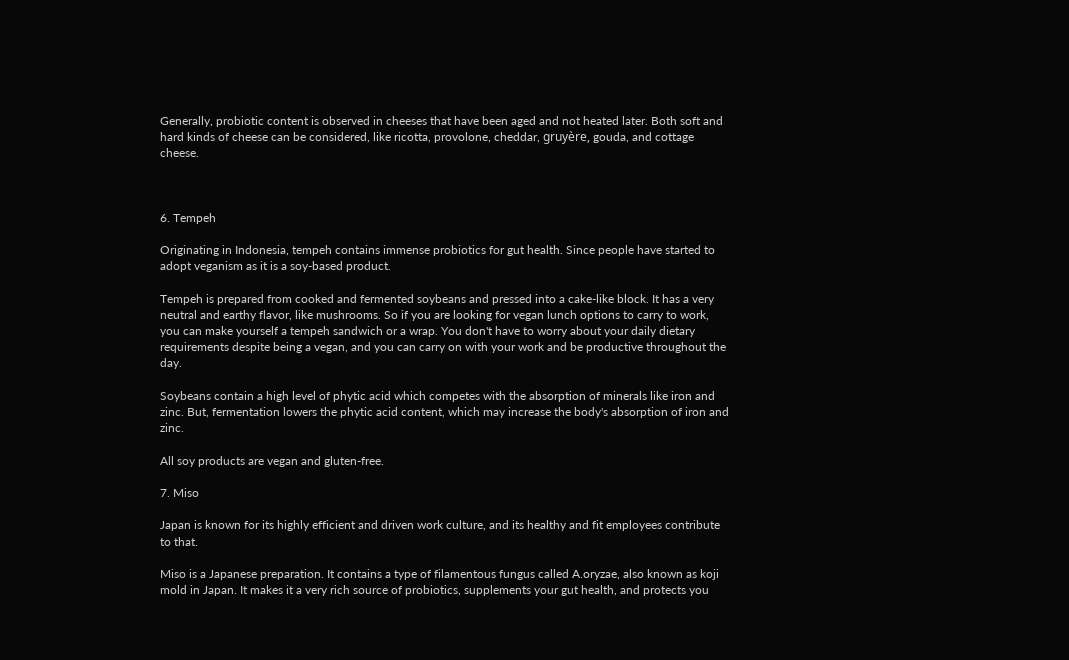Generally, probiotic content is observed in cheeses that have been aged and not heated later. Both soft and hard kinds of cheese can be considered, like ricotta, provolone, cheddar, gruyère, gouda, and cottage cheese.



6. Tempeh

Originating in Indonesia, tempeh contains immense probiotics for gut health. Since people have started to adopt veganism as it is a soy-based product.

Tempeh is prepared from cooked and fermented soybeans and pressed into a cake-like block. It has a very neutral and earthy flavor, like mushrooms. So if you are looking for vegan lunch options to carry to work, you can make yourself a tempeh sandwich or a wrap. You don't have to worry about your daily dietary requirements despite being a vegan, and you can carry on with your work and be productive throughout the day.

Soybeans contain a high level of phytic acid which competes with the absorption of minerals like iron and zinc. But, fermentation lowers the phytic acid content, which may increase the body's absorption of iron and zinc.

All soy products are vegan and gluten-free.

7. Miso

Japan is known for its highly efficient and driven work culture, and its healthy and fit employees contribute to that.

Miso is a Japanese preparation. It contains a type of filamentous fungus called A.oryzae, also known as koji mold in Japan. It makes it a very rich source of probiotics, supplements your gut health, and protects you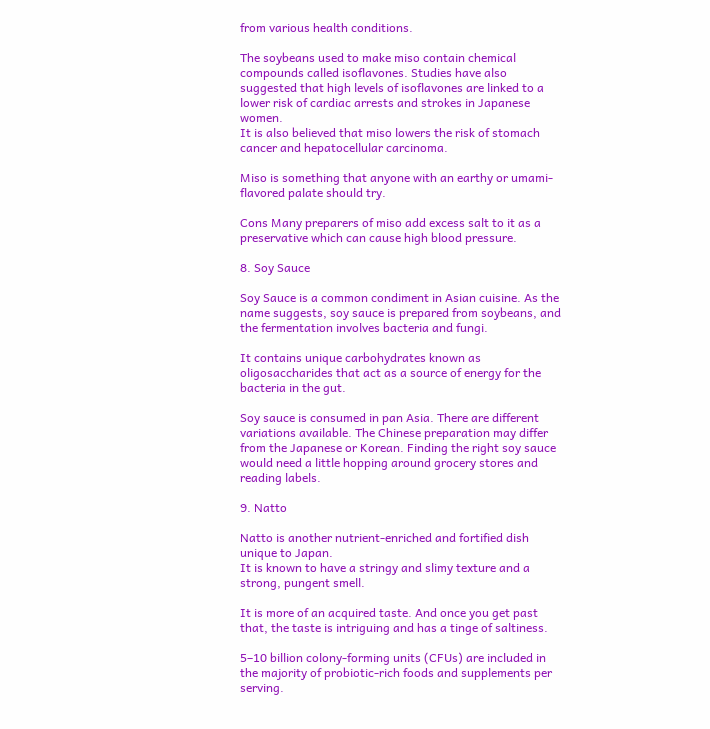from various health conditions.

The soybeans used to make miso contain chemical compounds called isoflavones. Studies have also suggested that high levels of isoflavones are linked to a lower risk of cardiac arrests and strokes in Japanese women.
It is also believed that miso lowers the risk of stomach cancer and hepatocellular carcinoma.

Miso is something that anyone with an earthy or umami-flavored palate should try.

Cons Many preparers of miso add excess salt to it as a preservative which can cause high blood pressure.

8. Soy Sauce

Soy Sauce is a common condiment in Asian cuisine. As the name suggests, soy sauce is prepared from soybeans, and the fermentation involves bacteria and fungi.

It contains unique carbohydrates known as oligosaccharides that act as a source of energy for the bacteria in the gut.

Soy sauce is consumed in pan Asia. There are different variations available. The Chinese preparation may differ from the Japanese or Korean. Finding the right soy sauce would need a little hopping around grocery stores and reading labels.

9. Natto

Natto is another nutrient-enriched and fortified dish unique to Japan.
It is known to have a stringy and slimy texture and a strong, pungent smell.

It is more of an acquired taste. And once you get past that, the taste is intriguing and has a tinge of saltiness.

5–10 billion colony-forming units (CFUs) are included in the majority of probiotic-rich foods and supplements per serving.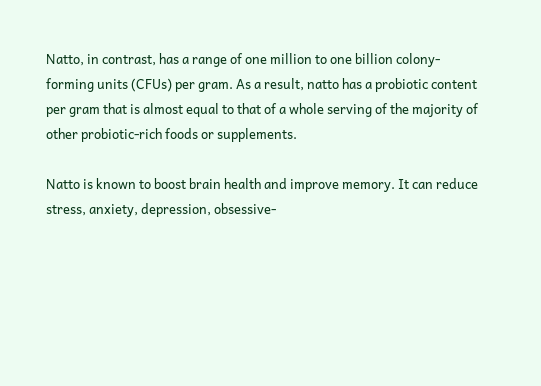Natto, in contrast, has a range of one million to one billion colony-forming units (CFUs) per gram. As a result, natto has a probiotic content per gram that is almost equal to that of a whole serving of the majority of other probiotic-rich foods or supplements.

Natto is known to boost brain health and improve memory. It can reduce stress, anxiety, depression, obsessive-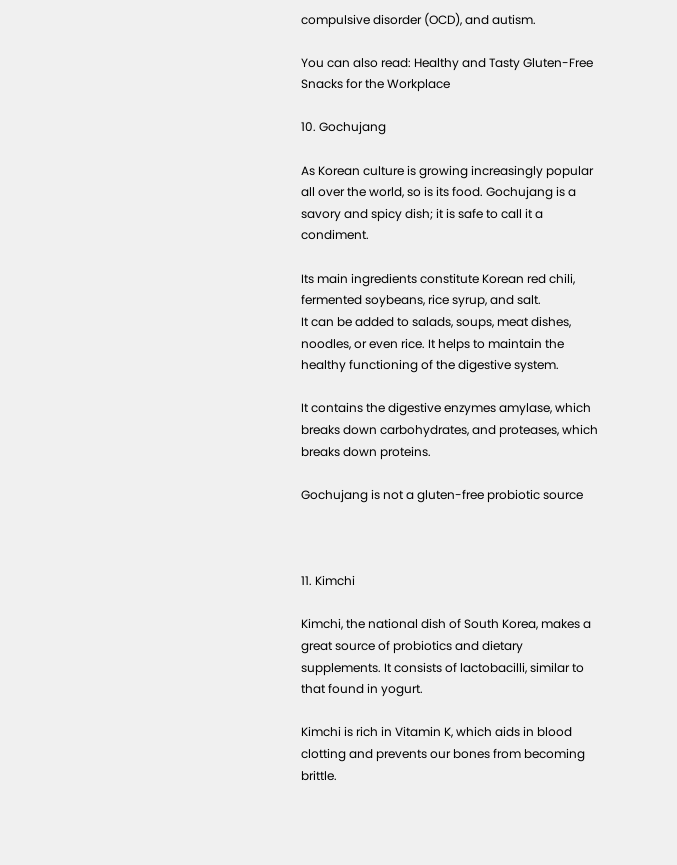compulsive disorder (OCD), and autism.

You can also read: Healthy and Tasty Gluten-Free Snacks for the Workplace

10. Gochujang

As Korean culture is growing increasingly popular all over the world, so is its food. Gochujang is a savory and spicy dish; it is safe to call it a condiment.

Its main ingredients constitute Korean red chili, fermented soybeans, rice syrup, and salt.
It can be added to salads, soups, meat dishes, noodles, or even rice. It helps to maintain the healthy functioning of the digestive system.

It contains the digestive enzymes amylase, which breaks down carbohydrates, and proteases, which breaks down proteins.

Gochujang is not a gluten-free probiotic source



11. Kimchi

Kimchi, the national dish of South Korea, makes a great source of probiotics and dietary supplements. It consists of lactobacilli, similar to that found in yogurt.

Kimchi is rich in Vitamin K, which aids in blood clotting and prevents our bones from becoming brittle.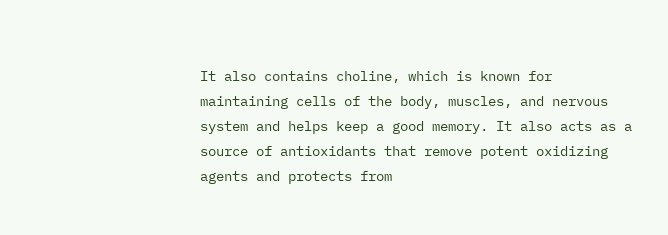It also contains choline, which is known for maintaining cells of the body, muscles, and nervous system and helps keep a good memory. It also acts as a source of antioxidants that remove potent oxidizing agents and protects from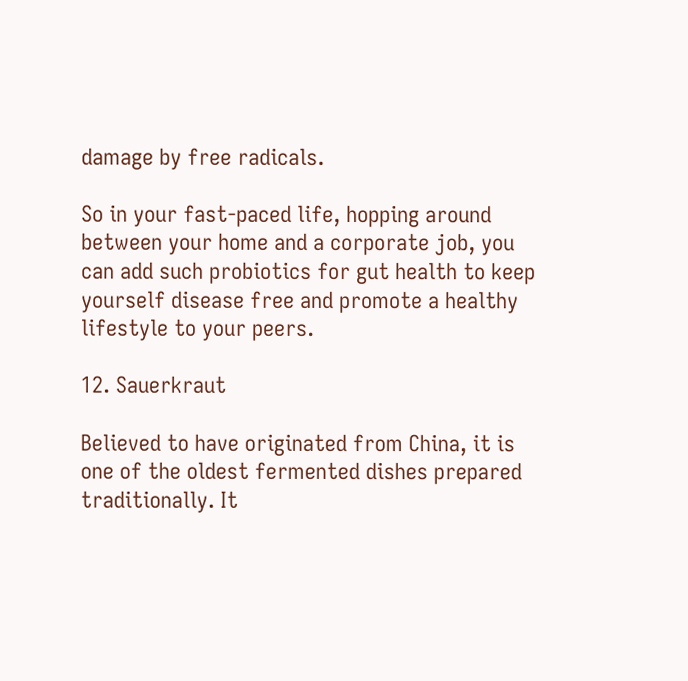damage by free radicals.

So in your fast-paced life, hopping around between your home and a corporate job, you can add such probiotics for gut health to keep yourself disease free and promote a healthy lifestyle to your peers.

12. Sauerkraut

Believed to have originated from China, it is one of the oldest fermented dishes prepared traditionally. It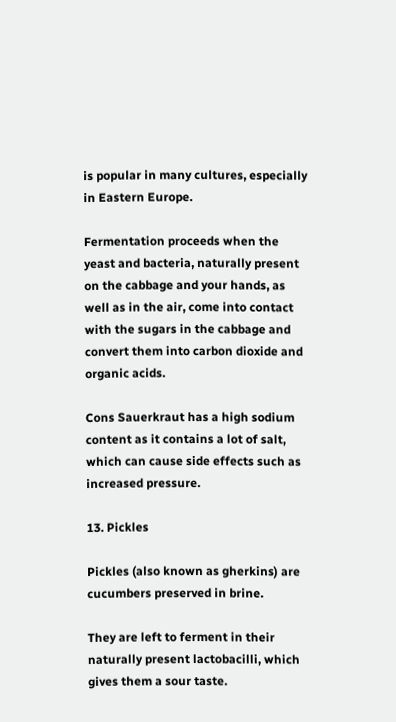is popular in many cultures, especially in Eastern Europe.

Fermentation proceeds when the yeast and bacteria, naturally present on the cabbage and your hands, as well as in the air, come into contact with the sugars in the cabbage and convert them into carbon dioxide and organic acids.

Cons Sauerkraut has a high sodium content as it contains a lot of salt, which can cause side effects such as increased pressure.

13. Pickles

Pickles (also known as gherkins) are cucumbers preserved in brine.

They are left to ferment in their naturally present lactobacilli, which gives them a sour taste.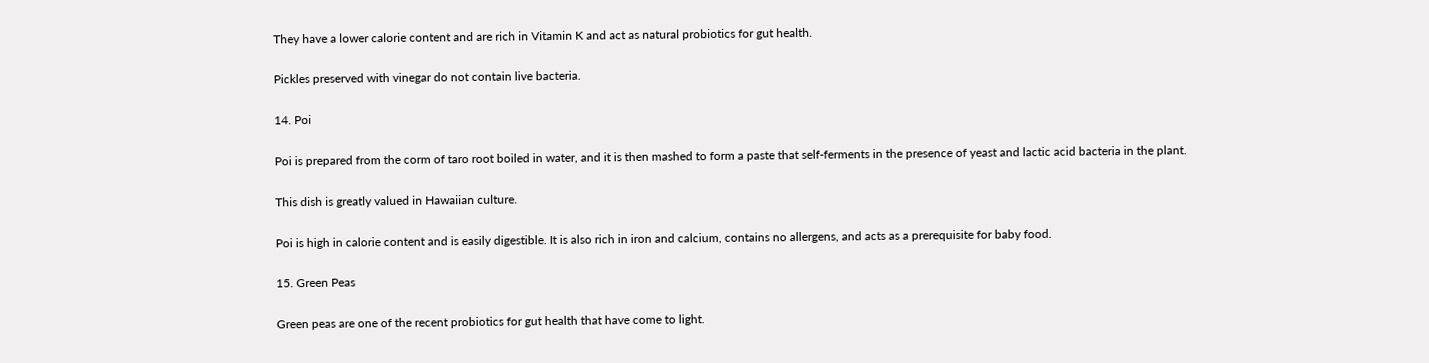They have a lower calorie content and are rich in Vitamin K and act as natural probiotics for gut health.

Pickles preserved with vinegar do not contain live bacteria.

14. Poi

Poi is prepared from the corm of taro root boiled in water, and it is then mashed to form a paste that self-ferments in the presence of yeast and lactic acid bacteria in the plant.

This dish is greatly valued in Hawaiian culture.

Poi is high in calorie content and is easily digestible. It is also rich in iron and calcium, contains no allergens, and acts as a prerequisite for baby food.

15. Green Peas

Green peas are one of the recent probiotics for gut health that have come to light.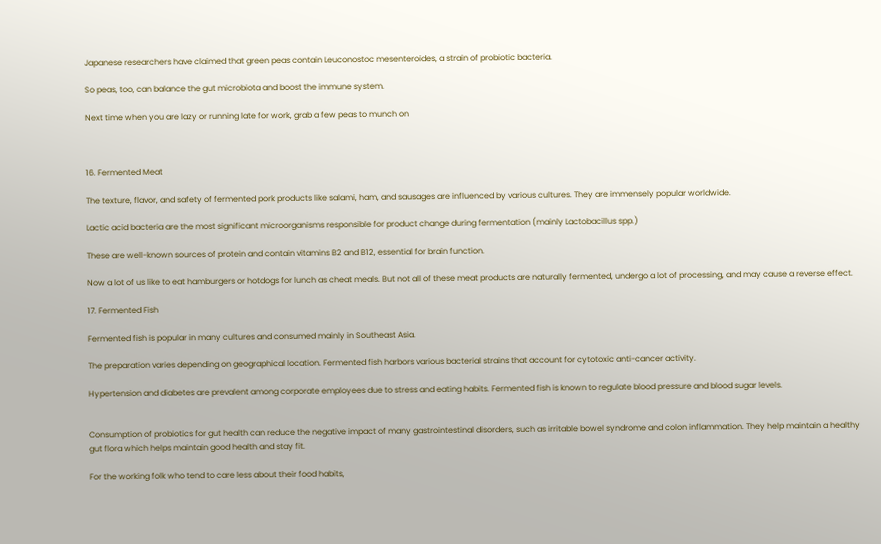Japanese researchers have claimed that green peas contain Leuconostoc mesenteroides, a strain of probiotic bacteria.

So peas, too, can balance the gut microbiota and boost the immune system.

Next time when you are lazy or running late for work, grab a few peas to munch on



16. Fermented Meat

The texture, flavor, and safety of fermented pork products like salami, ham, and sausages are influenced by various cultures. They are immensely popular worldwide.

Lactic acid bacteria are the most significant microorganisms responsible for product change during fermentation (mainly Lactobacillus spp.)

These are well-known sources of protein and contain vitamins B2 and B12, essential for brain function.

Now a lot of us like to eat hamburgers or hotdogs for lunch as cheat meals. But not all of these meat products are naturally fermented, undergo a lot of processing, and may cause a reverse effect.

17. Fermented Fish

Fermented fish is popular in many cultures and consumed mainly in Southeast Asia.

The preparation varies depending on geographical location. Fermented fish harbors various bacterial strains that account for cytotoxic anti-cancer activity.

Hypertension and diabetes are prevalent among corporate employees due to stress and eating habits. Fermented fish is known to regulate blood pressure and blood sugar levels.


Consumption of probiotics for gut health can reduce the negative impact of many gastrointestinal disorders, such as irritable bowel syndrome and colon inflammation. They help maintain a healthy gut flora which helps maintain good health and stay fit.

For the working folk who tend to care less about their food habits,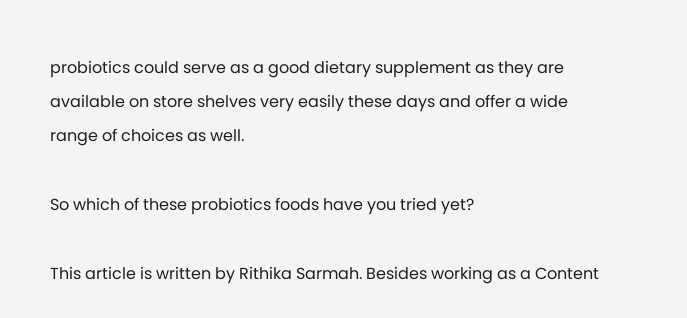probiotics could serve as a good dietary supplement as they are available on store shelves very easily these days and offer a wide range of choices as well.

So which of these probiotics foods have you tried yet?

This article is written by Rithika Sarmah. Besides working as a Content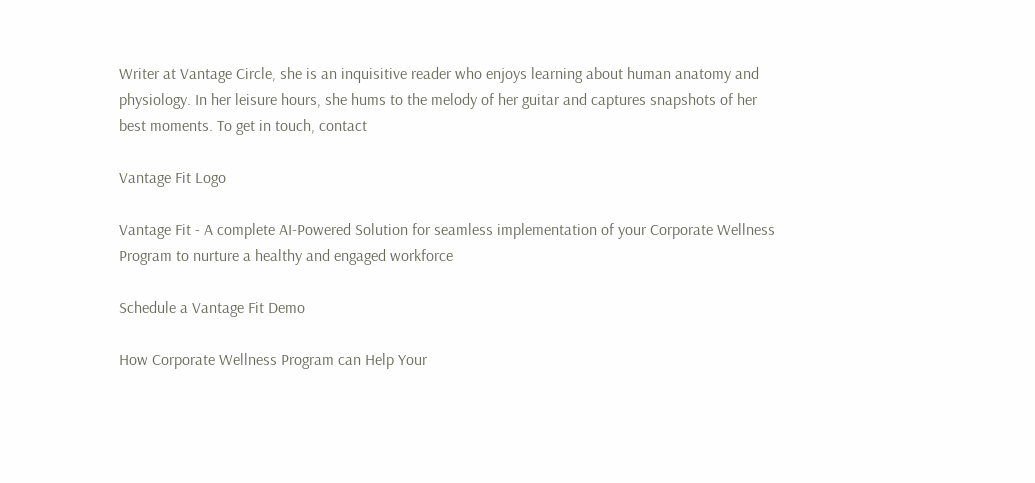Writer at Vantage Circle, she is an inquisitive reader who enjoys learning about human anatomy and physiology. In her leisure hours, she hums to the melody of her guitar and captures snapshots of her best moments. To get in touch, contact

Vantage Fit Logo

Vantage Fit - A complete AI-Powered Solution for seamless implementation of your Corporate Wellness Program to nurture a healthy and engaged workforce

Schedule a Vantage Fit Demo

How Corporate Wellness Program can Help Your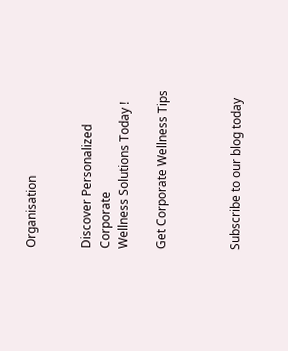Organisation


Discover Personalized Corporate
Wellness Solutions Today !

Get Corporate Wellness Tips



Subscribe to our blog today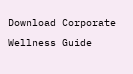Download Corporate
Wellness Guide